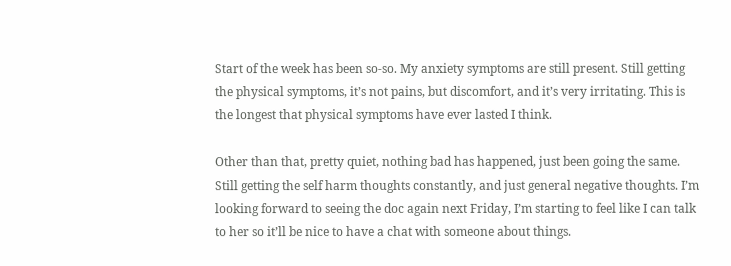Start of the week has been so-so. My anxiety symptoms are still present. Still getting the physical symptoms, it’s not pains, but discomfort, and it’s very irritating. This is the longest that physical symptoms have ever lasted I think.

Other than that, pretty quiet, nothing bad has happened, just been going the same. Still getting the self harm thoughts constantly, and just general negative thoughts. I’m looking forward to seeing the doc again next Friday, I’m starting to feel like I can talk to her so it’ll be nice to have a chat with someone about things.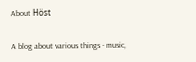About Höst

A blog about various things - music,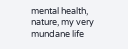mental health, nature, my very mundane life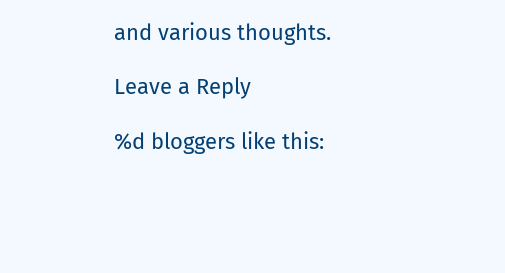and various thoughts.

Leave a Reply

%d bloggers like this: